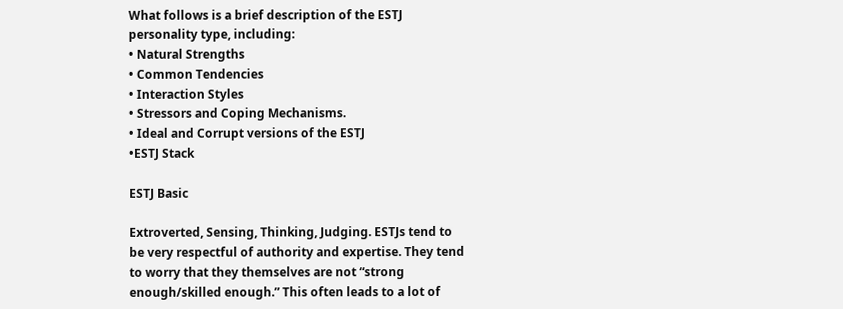What follows is a brief description of the ESTJ personality type, including:
• Natural Strengths
• Common Tendencies
• Interaction Styles
• Stressors and Coping Mechanisms.
• Ideal and Corrupt versions of the ESTJ
•ESTJ Stack

ESTJ Basic

Extroverted, Sensing, Thinking, Judging. ESTJs tend to be very respectful of authority and expertise. They tend to worry that they themselves are not “strong enough/skilled enough.” This often leads to a lot of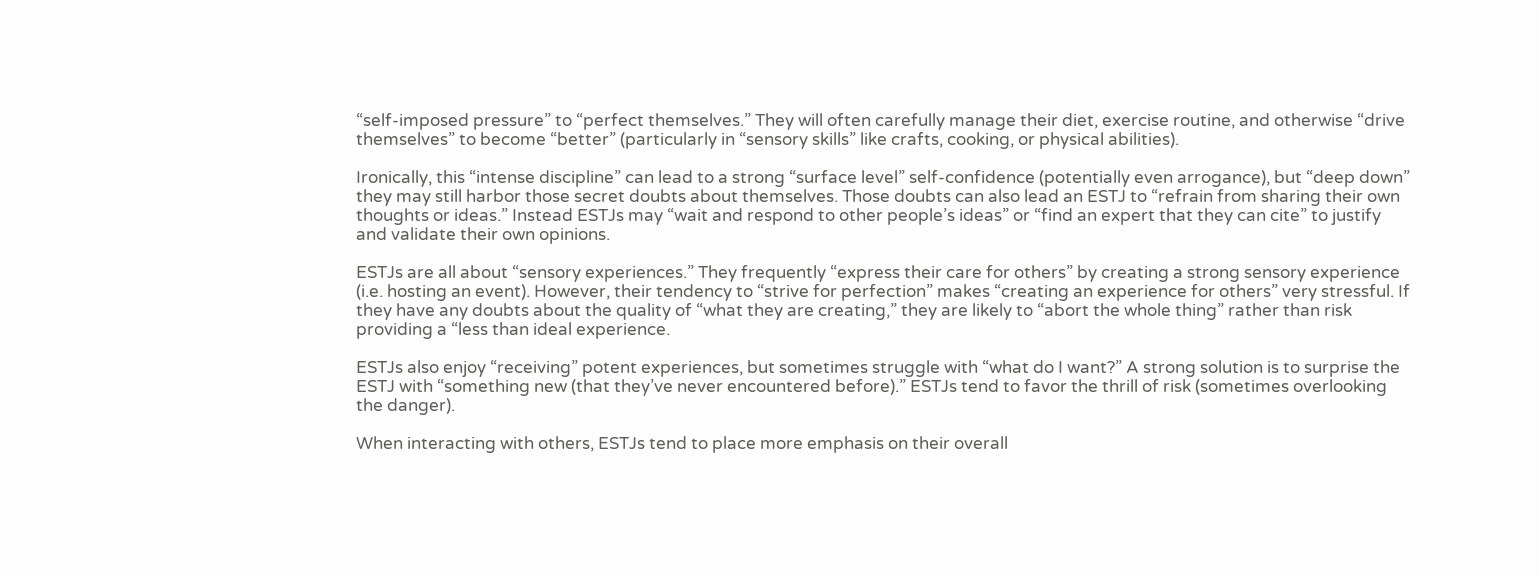“self-imposed pressure” to “perfect themselves.” They will often carefully manage their diet, exercise routine, and otherwise “drive themselves” to become “better” (particularly in “sensory skills” like crafts, cooking, or physical abilities).

Ironically, this “intense discipline” can lead to a strong “surface level” self-confidence (potentially even arrogance), but “deep down” they may still harbor those secret doubts about themselves. Those doubts can also lead an ESTJ to “refrain from sharing their own thoughts or ideas.” Instead ESTJs may “wait and respond to other people’s ideas” or “find an expert that they can cite” to justify and validate their own opinions.

ESTJs are all about “sensory experiences.” They frequently “express their care for others” by creating a strong sensory experience (i.e. hosting an event). However, their tendency to “strive for perfection” makes “creating an experience for others” very stressful. If they have any doubts about the quality of “what they are creating,” they are likely to “abort the whole thing” rather than risk providing a “less than ideal experience.

ESTJs also enjoy “receiving” potent experiences, but sometimes struggle with “what do I want?” A strong solution is to surprise the ESTJ with “something new (that they’ve never encountered before).” ESTJs tend to favor the thrill of risk (sometimes overlooking the danger).

When interacting with others, ESTJs tend to place more emphasis on their overall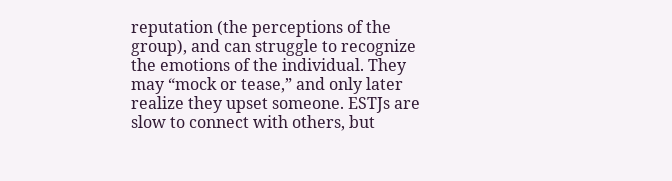reputation (the perceptions of the group), and can struggle to recognize the emotions of the individual. They may “mock or tease,” and only later realize they upset someone. ESTJs are slow to connect with others, but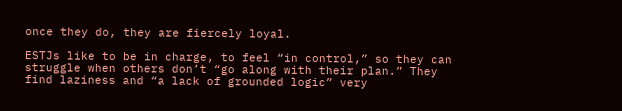once they do, they are fiercely loyal.

ESTJs like to be in charge, to feel “in control,” so they can struggle when others don’t “go along with their plan.” They find laziness and “a lack of grounded logic” very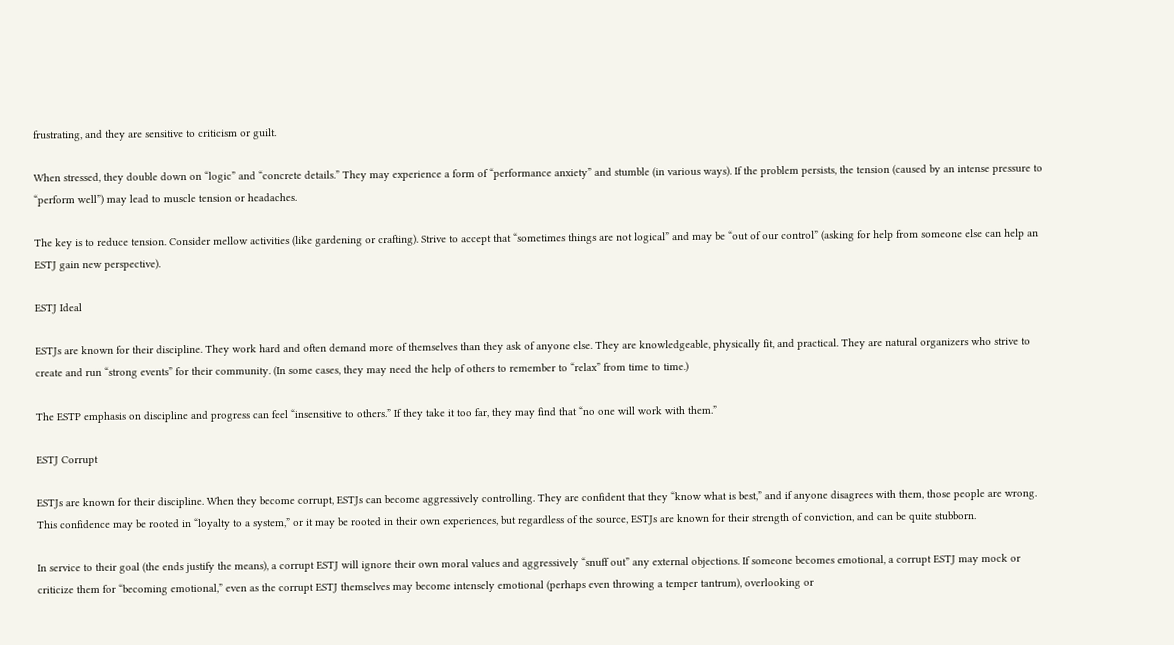frustrating, and they are sensitive to criticism or guilt.

When stressed, they double down on “logic” and “concrete details.” They may experience a form of “performance anxiety” and stumble (in various ways). If the problem persists, the tension (caused by an intense pressure to “perform well”) may lead to muscle tension or headaches.

The key is to reduce tension. Consider mellow activities (like gardening or crafting). Strive to accept that “sometimes things are not logical” and may be “out of our control” (asking for help from someone else can help an ESTJ gain new perspective).

ESTJ Ideal

ESTJs are known for their discipline. They work hard and often demand more of themselves than they ask of anyone else. They are knowledgeable, physically fit, and practical. They are natural organizers who strive to create and run “strong events” for their community. (In some cases, they may need the help of others to remember to “relax” from time to time.)

The ESTP emphasis on discipline and progress can feel “insensitive to others.” If they take it too far, they may find that “no one will work with them.”

ESTJ Corrupt

ESTJs are known for their discipline. When they become corrupt, ESTJs can become aggressively controlling. They are confident that they “know what is best,” and if anyone disagrees with them, those people are wrong. This confidence may be rooted in “loyalty to a system,” or it may be rooted in their own experiences, but regardless of the source, ESTJs are known for their strength of conviction, and can be quite stubborn.

In service to their goal (the ends justify the means), a corrupt ESTJ will ignore their own moral values and aggressively “snuff out” any external objections. If someone becomes emotional, a corrupt ESTJ may mock or criticize them for “becoming emotional,” even as the corrupt ESTJ themselves may become intensely emotional (perhaps even throwing a temper tantrum), overlooking or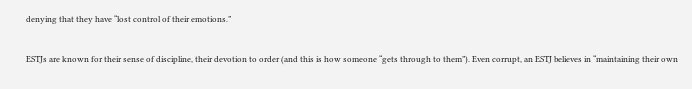denying that they have “lost control of their emotions.”

ESTJs are known for their sense of discipline, their devotion to order (and this is how someone “gets through to them”). Even corrupt, an ESTJ believes in “maintaining their own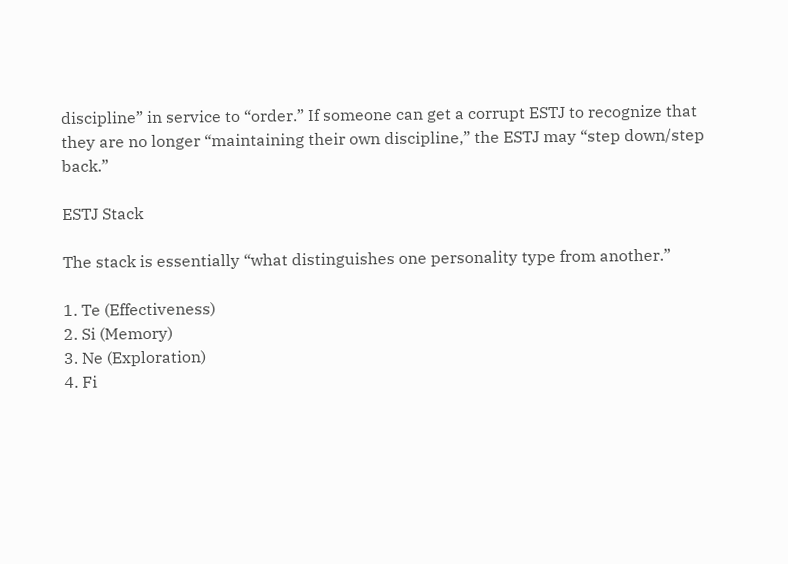discipline” in service to “order.” If someone can get a corrupt ESTJ to recognize that they are no longer “maintaining their own discipline,” the ESTJ may “step down/step back.”

ESTJ Stack

The stack is essentially “what distinguishes one personality type from another.”

1. Te (Effectiveness)
2. Si (Memory)
3. Ne (Exploration)
4. Fi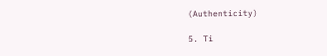(Authenticity)

5. Ti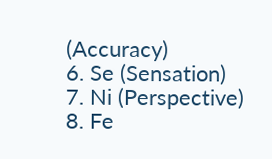(Accuracy)
6. Se (Sensation)
7. Ni (Perspective)
8. Fe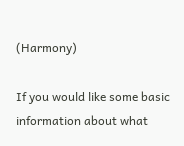(Harmony)

If you would like some basic information about what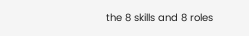the 8 skills and 8 roles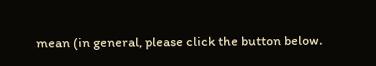mean (in general, please click the button below.